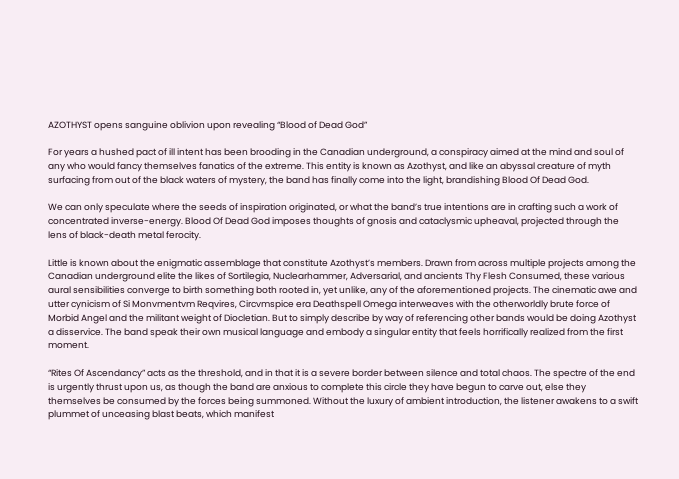AZOTHYST opens sanguine oblivion upon revealing “Blood of Dead God”

For years a hushed pact of ill intent has been brooding in the Canadian underground, a conspiracy aimed at the mind and soul of any who would fancy themselves fanatics of the extreme. This entity is known as Azothyst, and like an abyssal creature of myth surfacing from out of the black waters of mystery, the band has finally come into the light, brandishing Blood Of Dead God.

We can only speculate where the seeds of inspiration originated, or what the band’s true intentions are in crafting such a work of concentrated inverse-energy. Blood Of Dead God imposes thoughts of gnosis and cataclysmic upheaval, projected through the lens of black-death metal ferocity.

Little is known about the enigmatic assemblage that constitute Azothyst’s members. Drawn from across multiple projects among the Canadian underground elite the likes of Sortilegia, Nuclearhammer, Adversarial, and ancients Thy Flesh Consumed, these various aural sensibilities converge to birth something both rooted in, yet unlike, any of the aforementioned projects. The cinematic awe and utter cynicism of Si Monvmentvm Reqvires, Circvmspice era Deathspell Omega interweaves with the otherworldly brute force of Morbid Angel and the militant weight of Diocletian. But to simply describe by way of referencing other bands would be doing Azothyst a disservice. The band speak their own musical language and embody a singular entity that feels horrifically realized from the first moment.

“Rites Of Ascendancy” acts as the threshold, and in that it is a severe border between silence and total chaos. The spectre of the end is urgently thrust upon us, as though the band are anxious to complete this circle they have begun to carve out, else they themselves be consumed by the forces being summoned. Without the luxury of ambient introduction, the listener awakens to a swift plummet of unceasing blast beats, which manifest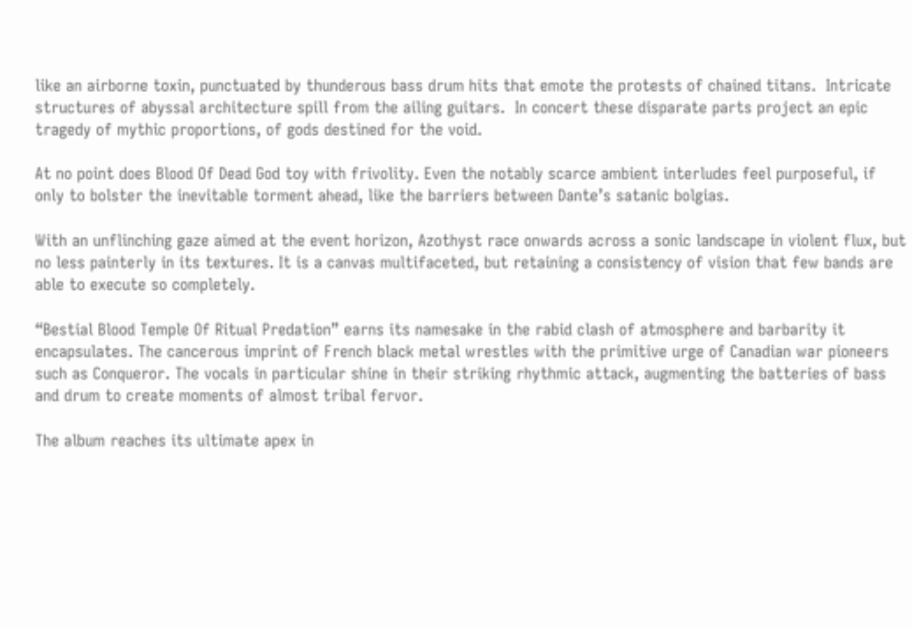like an airborne toxin, punctuated by thunderous bass drum hits that emote the protests of chained titans.  Intricate structures of abyssal architecture spill from the ailing guitars.  In concert these disparate parts project an epic tragedy of mythic proportions, of gods destined for the void.

At no point does Blood Of Dead God toy with frivolity. Even the notably scarce ambient interludes feel purposeful, if only to bolster the inevitable torment ahead, like the barriers between Dante’s satanic bolgias.

With an unflinching gaze aimed at the event horizon, Azothyst race onwards across a sonic landscape in violent flux, but no less painterly in its textures. It is a canvas multifaceted, but retaining a consistency of vision that few bands are able to execute so completely.

“Bestial Blood Temple Of Ritual Predation” earns its namesake in the rabid clash of atmosphere and barbarity it encapsulates. The cancerous imprint of French black metal wrestles with the primitive urge of Canadian war pioneers such as Conqueror. The vocals in particular shine in their striking rhythmic attack, augmenting the batteries of bass and drum to create moments of almost tribal fervor.

The album reaches its ultimate apex in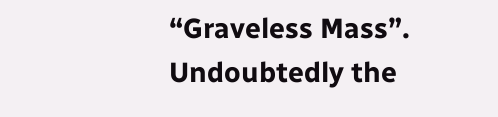“Graveless Mass”. Undoubtedly the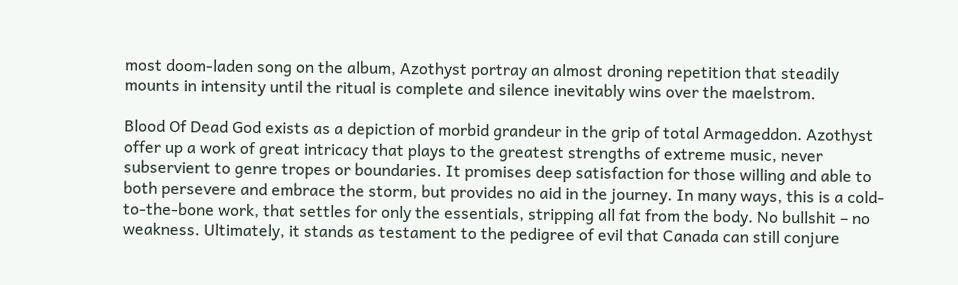most doom-laden song on the album, Azothyst portray an almost droning repetition that steadily mounts in intensity until the ritual is complete and silence inevitably wins over the maelstrom.

Blood Of Dead God exists as a depiction of morbid grandeur in the grip of total Armageddon. Azothyst offer up a work of great intricacy that plays to the greatest strengths of extreme music, never subservient to genre tropes or boundaries. It promises deep satisfaction for those willing and able to both persevere and embrace the storm, but provides no aid in the journey. In many ways, this is a cold-to-the-bone work, that settles for only the essentials, stripping all fat from the body. No bullshit – no weakness. Ultimately, it stands as testament to the pedigree of evil that Canada can still conjure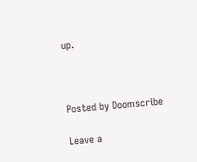up.



Posted by Doomscribe

Leave a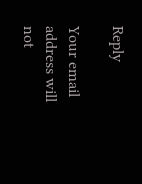Reply

Your email address will not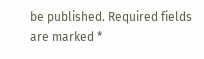be published. Required fields are marked *